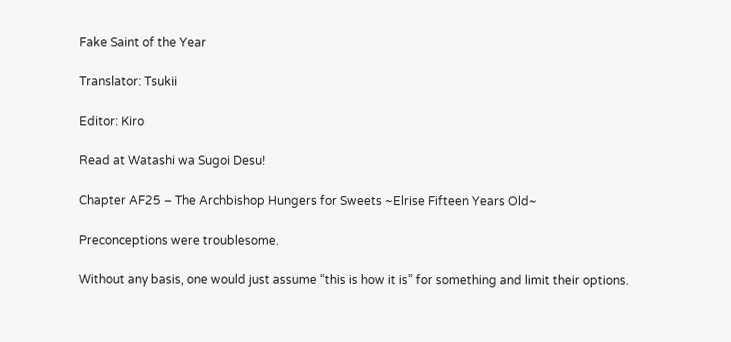Fake Saint of the Year

Translator: Tsukii

Editor: Kiro

Read at Watashi wa Sugoi Desu!

Chapter AF25 – The Archbishop Hungers for Sweets ~Elrise Fifteen Years Old~

Preconceptions were troublesome.

Without any basis, one would just assume “this is how it is” for something and limit their options.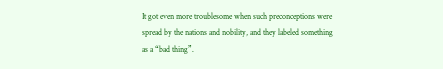It got even more troublesome when such preconceptions were spread by the nations and nobility, and they labeled something as a “bad thing”.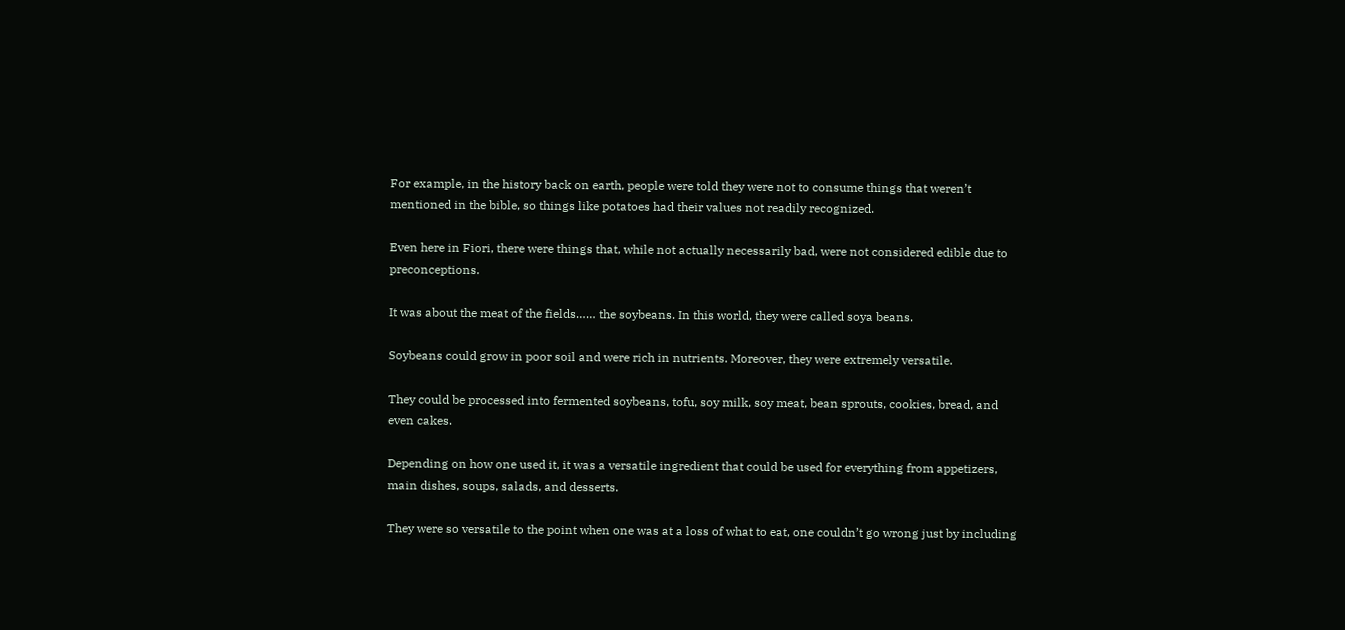For example, in the history back on earth, people were told they were not to consume things that weren’t mentioned in the bible, so things like potatoes had their values not readily recognized.

Even here in Fiori, there were things that, while not actually necessarily bad, were not considered edible due to preconceptions.

It was about the meat of the fields…… the soybeans. In this world, they were called soya beans.

Soybeans could grow in poor soil and were rich in nutrients. Moreover, they were extremely versatile.

They could be processed into fermented soybeans, tofu, soy milk, soy meat, bean sprouts, cookies, bread, and even cakes.

Depending on how one used it, it was a versatile ingredient that could be used for everything from appetizers, main dishes, soups, salads, and desserts.

They were so versatile to the point when one was at a loss of what to eat, one couldn’t go wrong just by including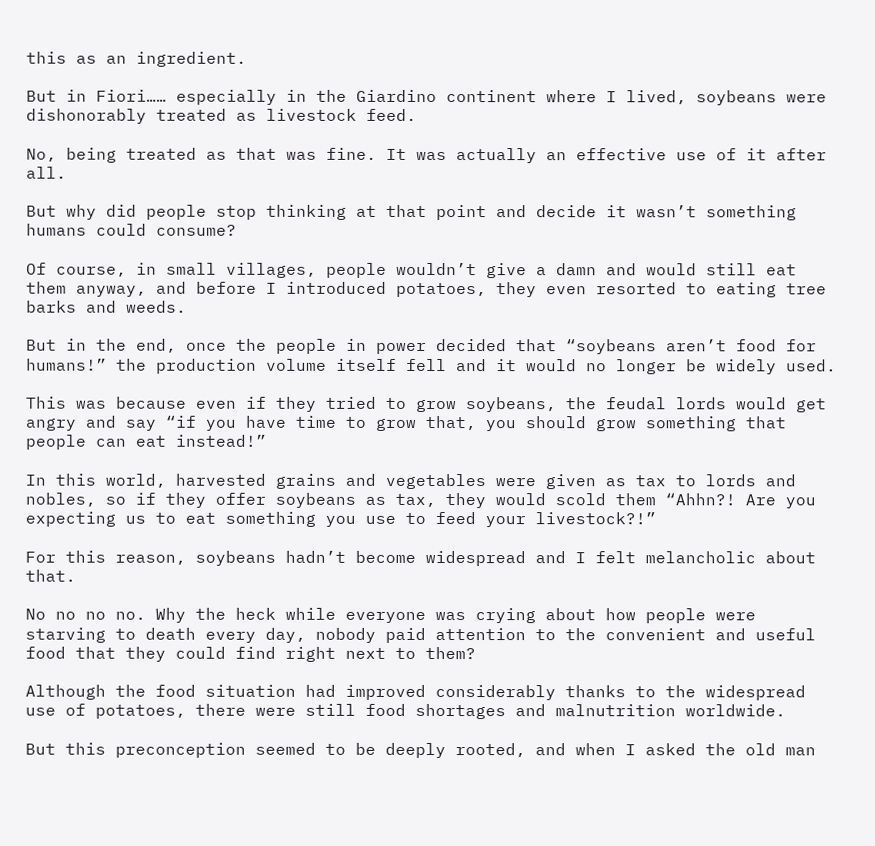this as an ingredient.

But in Fiori…… especially in the Giardino continent where I lived, soybeans were dishonorably treated as livestock feed.

No, being treated as that was fine. It was actually an effective use of it after all.

But why did people stop thinking at that point and decide it wasn’t something humans could consume?

Of course, in small villages, people wouldn’t give a damn and would still eat them anyway, and before I introduced potatoes, they even resorted to eating tree barks and weeds.

But in the end, once the people in power decided that “soybeans aren’t food for humans!” the production volume itself fell and it would no longer be widely used.

This was because even if they tried to grow soybeans, the feudal lords would get angry and say “if you have time to grow that, you should grow something that people can eat instead!”

In this world, harvested grains and vegetables were given as tax to lords and nobles, so if they offer soybeans as tax, they would scold them “Ahhn?! Are you expecting us to eat something you use to feed your livestock?!”

For this reason, soybeans hadn’t become widespread and I felt melancholic about that.

No no no no. Why the heck while everyone was crying about how people were starving to death every day, nobody paid attention to the convenient and useful food that they could find right next to them?

Although the food situation had improved considerably thanks to the widespread use of potatoes, there were still food shortages and malnutrition worldwide.

But this preconception seemed to be deeply rooted, and when I asked the old man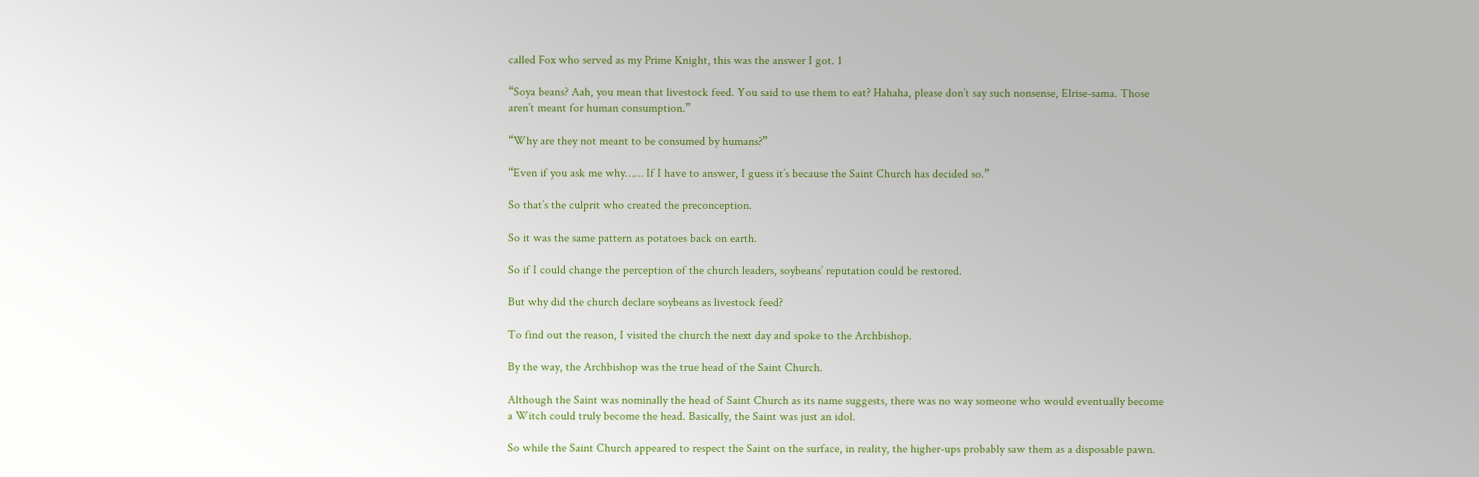called Fox who served as my Prime Knight, this was the answer I got. 1

“Soya beans? Aah, you mean that livestock feed. You said to use them to eat? Hahaha, please don’t say such nonsense, Elrise-sama. Those aren’t meant for human consumption.”

“Why are they not meant to be consumed by humans?”

“Even if you ask me why…… If I have to answer, I guess it’s because the Saint Church has decided so.”

So that’s the culprit who created the preconception.

So it was the same pattern as potatoes back on earth.

So if I could change the perception of the church leaders, soybeans’ reputation could be restored.

But why did the church declare soybeans as livestock feed?

To find out the reason, I visited the church the next day and spoke to the Archbishop.

By the way, the Archbishop was the true head of the Saint Church.

Although the Saint was nominally the head of Saint Church as its name suggests, there was no way someone who would eventually become a Witch could truly become the head. Basically, the Saint was just an idol.

So while the Saint Church appeared to respect the Saint on the surface, in reality, the higher-ups probably saw them as a disposable pawn.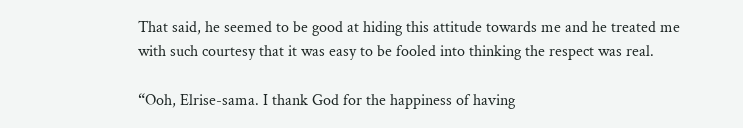That said, he seemed to be good at hiding this attitude towards me and he treated me with such courtesy that it was easy to be fooled into thinking the respect was real.

“Ooh, Elrise-sama. I thank God for the happiness of having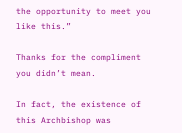the opportunity to meet you like this.”

Thanks for the compliment you didn’t mean.

In fact, the existence of this Archbishop was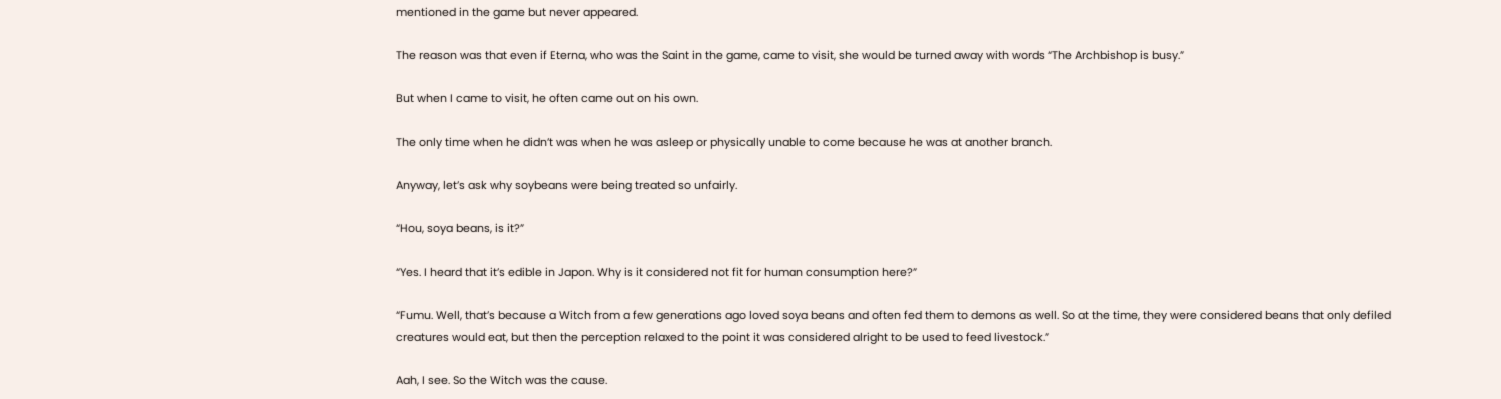mentioned in the game but never appeared.

The reason was that even if Eterna, who was the Saint in the game, came to visit, she would be turned away with words “The Archbishop is busy.”

But when I came to visit, he often came out on his own.

The only time when he didn’t was when he was asleep or physically unable to come because he was at another branch.

Anyway, let’s ask why soybeans were being treated so unfairly.

“Hou, soya beans, is it?”

“Yes. I heard that it’s edible in Japon. Why is it considered not fit for human consumption here?”

“Fumu. Well, that’s because a Witch from a few generations ago loved soya beans and often fed them to demons as well. So at the time, they were considered beans that only defiled creatures would eat, but then the perception relaxed to the point it was considered alright to be used to feed livestock.”

Aah, I see. So the Witch was the cause.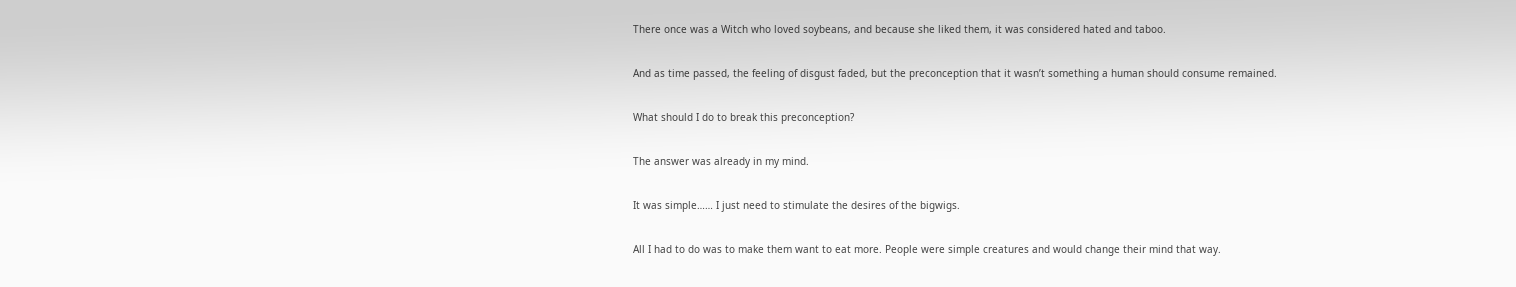There once was a Witch who loved soybeans, and because she liked them, it was considered hated and taboo.

And as time passed, the feeling of disgust faded, but the preconception that it wasn’t something a human should consume remained.

What should I do to break this preconception?

The answer was already in my mind.

It was simple…… I just need to stimulate the desires of the bigwigs.

All I had to do was to make them want to eat more. People were simple creatures and would change their mind that way.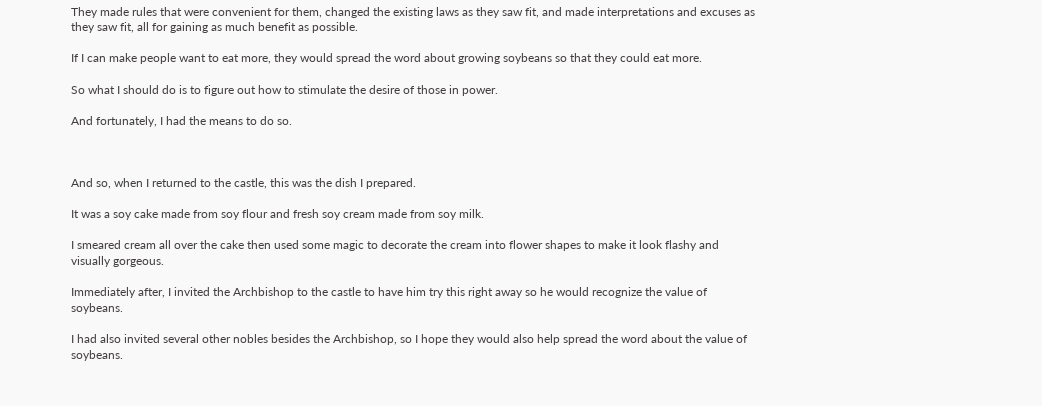They made rules that were convenient for them, changed the existing laws as they saw fit, and made interpretations and excuses as they saw fit, all for gaining as much benefit as possible.

If I can make people want to eat more, they would spread the word about growing soybeans so that they could eat more.

So what I should do is to figure out how to stimulate the desire of those in power.

And fortunately, I had the means to do so.



And so, when I returned to the castle, this was the dish I prepared.

It was a soy cake made from soy flour and fresh soy cream made from soy milk.

I smeared cream all over the cake then used some magic to decorate the cream into flower shapes to make it look flashy and visually gorgeous.

Immediately after, I invited the Archbishop to the castle to have him try this right away so he would recognize the value of soybeans.

I had also invited several other nobles besides the Archbishop, so I hope they would also help spread the word about the value of soybeans.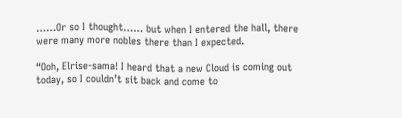……Or so I thought…… but when I entered the hall, there were many more nobles there than I expected.

“Ooh, Elrise-sama! I heard that a new Cloud is coming out today, so I couldn’t sit back and come to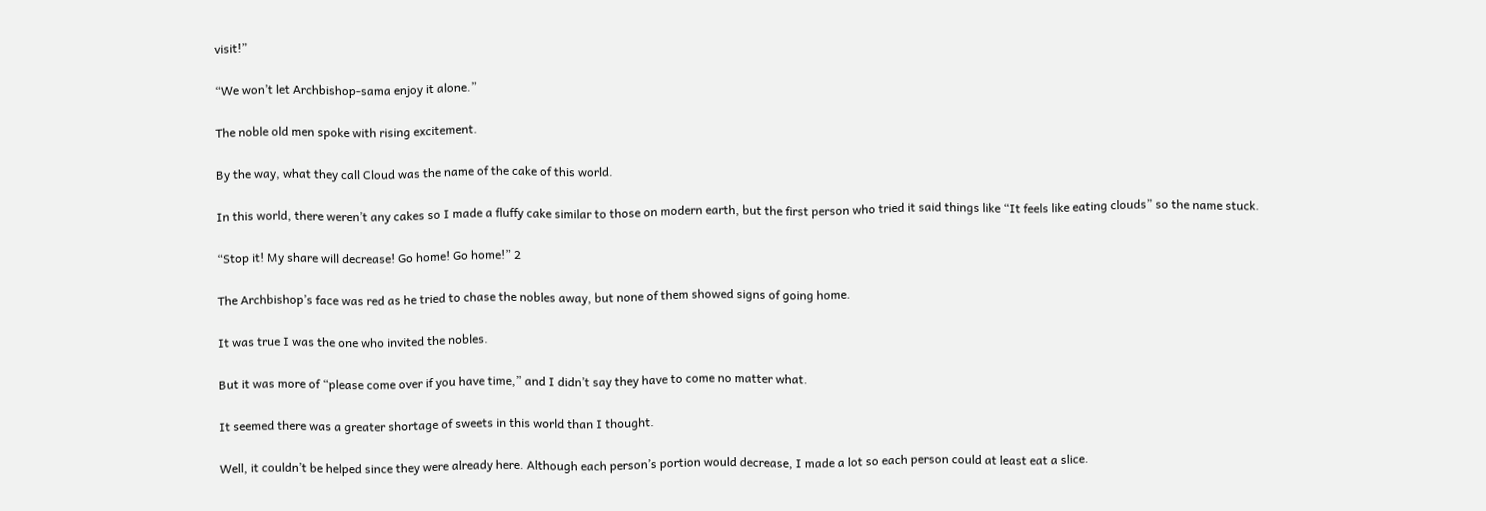visit!”

“We won’t let Archbishop-sama enjoy it alone.”

The noble old men spoke with rising excitement.

By the way, what they call Cloud was the name of the cake of this world.

In this world, there weren’t any cakes so I made a fluffy cake similar to those on modern earth, but the first person who tried it said things like “It feels like eating clouds” so the name stuck.

“Stop it! My share will decrease! Go home! Go home!” 2

The Archbishop’s face was red as he tried to chase the nobles away, but none of them showed signs of going home.

It was true I was the one who invited the nobles.

But it was more of “please come over if you have time,” and I didn’t say they have to come no matter what.

It seemed there was a greater shortage of sweets in this world than I thought.

Well, it couldn’t be helped since they were already here. Although each person’s portion would decrease, I made a lot so each person could at least eat a slice.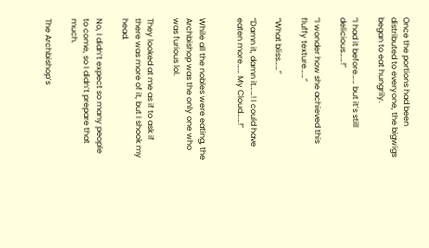Once the portions had been distributed to everyone, the bigwigs began to eat hungrily.

“I had it before…… but it’s still delicious……!”

“I wonder how she achieved this fluffy texture……”

“What bliss……”

“Damn it, damn it……! I could have eaten more…… My Cloud……!”


While all the nobles were eating, the Archbishop was the only one who was furious lol.

They looked at me as if to ask if there was more of it, but I shook my head.

No, I didn’t expect so many people to come, so I didn’t prepare that much.

The Archbishop’s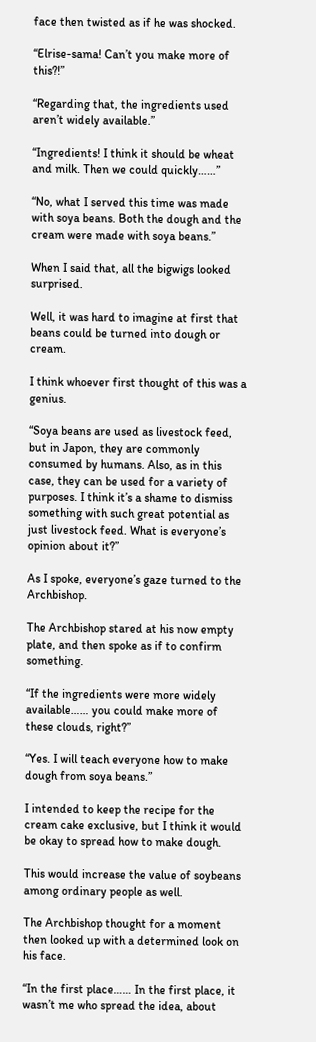face then twisted as if he was shocked.

“Elrise-sama! Can’t you make more of this?!”

“Regarding that, the ingredients used aren’t widely available.”

“Ingredients! I think it should be wheat and milk. Then we could quickly……”

“No, what I served this time was made with soya beans. Both the dough and the cream were made with soya beans.”

When I said that, all the bigwigs looked surprised.

Well, it was hard to imagine at first that beans could be turned into dough or cream.

I think whoever first thought of this was a genius.

“Soya beans are used as livestock feed, but in Japon, they are commonly consumed by humans. Also, as in this case, they can be used for a variety of purposes. I think it’s a shame to dismiss something with such great potential as just livestock feed. What is everyone’s opinion about it?”

As I spoke, everyone’s gaze turned to the Archbishop.

The Archbishop stared at his now empty plate, and then spoke as if to confirm something.

“If the ingredients were more widely available…… you could make more of these clouds, right?”

“Yes. I will teach everyone how to make dough from soya beans.”

I intended to keep the recipe for the cream cake exclusive, but I think it would be okay to spread how to make dough.

This would increase the value of soybeans among ordinary people as well.

The Archbishop thought for a moment then looked up with a determined look on his face.

“In the first place…… In the first place, it wasn’t me who spread the idea, about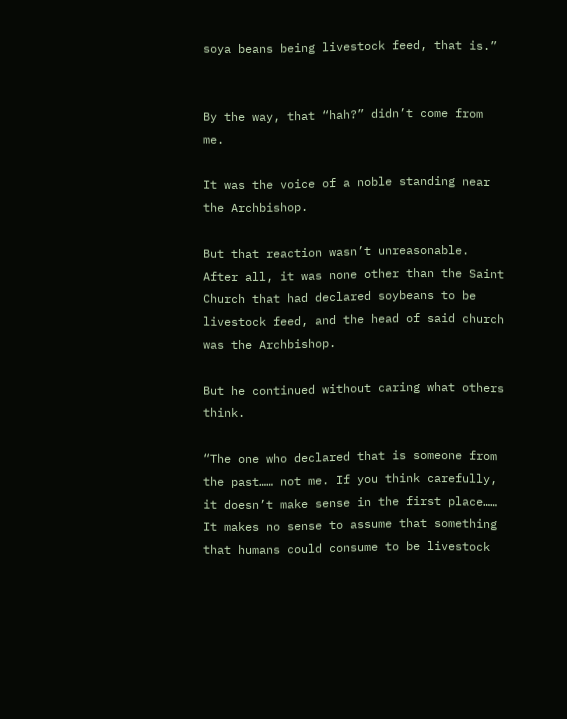soya beans being livestock feed, that is.”


By the way, that “hah?” didn’t come from me.

It was the voice of a noble standing near the Archbishop.

But that reaction wasn’t unreasonable. After all, it was none other than the Saint Church that had declared soybeans to be livestock feed, and the head of said church was the Archbishop.

But he continued without caring what others think.

“The one who declared that is someone from the past…… not me. If you think carefully, it doesn’t make sense in the first place…… It makes no sense to assume that something that humans could consume to be livestock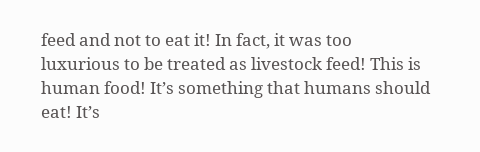feed and not to eat it! In fact, it was too luxurious to be treated as livestock feed! This is human food! It’s something that humans should eat! It’s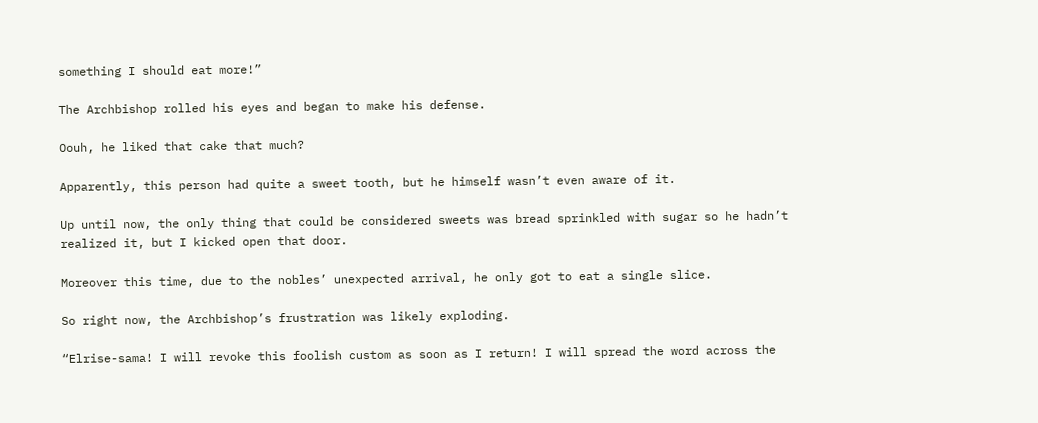something I should eat more!”

The Archbishop rolled his eyes and began to make his defense.

Oouh, he liked that cake that much?

Apparently, this person had quite a sweet tooth, but he himself wasn’t even aware of it.

Up until now, the only thing that could be considered sweets was bread sprinkled with sugar so he hadn’t realized it, but I kicked open that door.

Moreover this time, due to the nobles’ unexpected arrival, he only got to eat a single slice.

So right now, the Archbishop’s frustration was likely exploding.

“Elrise-sama! I will revoke this foolish custom as soon as I return! I will spread the word across the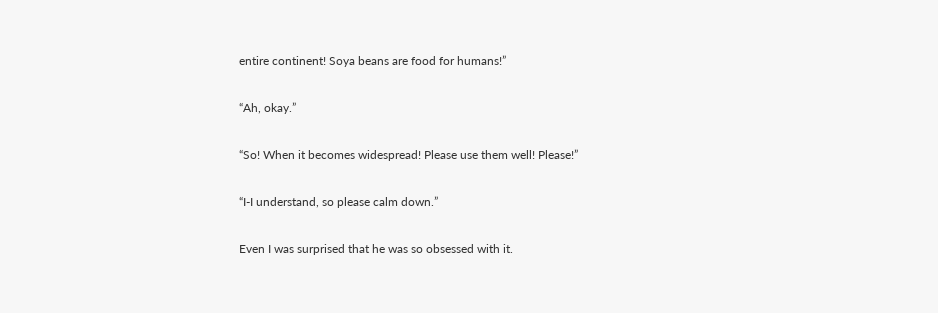entire continent! Soya beans are food for humans!”

“Ah, okay.”

“So! When it becomes widespread! Please use them well! Please!”

“I-I understand, so please calm down.”

Even I was surprised that he was so obsessed with it.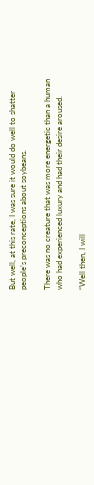But well, at this rate, I was sure it would do well to shatter people’s preconceptions about soybeans.

There was no creature that was more energetic than a human who had experienced luxury and had their desire aroused.

“Well then, I will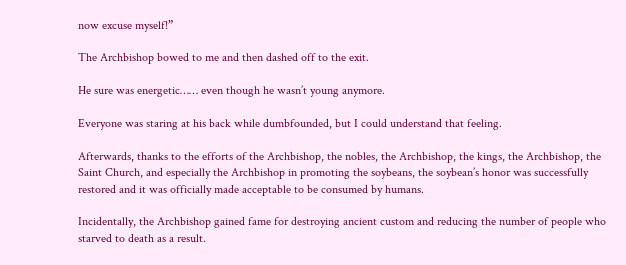now excuse myself!”

The Archbishop bowed to me and then dashed off to the exit.

He sure was energetic…… even though he wasn’t young anymore.

Everyone was staring at his back while dumbfounded, but I could understand that feeling.

Afterwards, thanks to the efforts of the Archbishop, the nobles, the Archbishop, the kings, the Archbishop, the Saint Church, and especially the Archbishop in promoting the soybeans, the soybean’s honor was successfully restored and it was officially made acceptable to be consumed by humans.

Incidentally, the Archbishop gained fame for destroying ancient custom and reducing the number of people who starved to death as a result.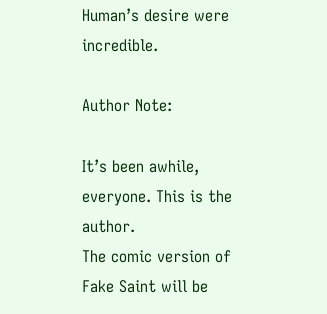Human’s desire were incredible.

Author Note:

It’s been awhile, everyone. This is the author.
The comic version of Fake Saint will be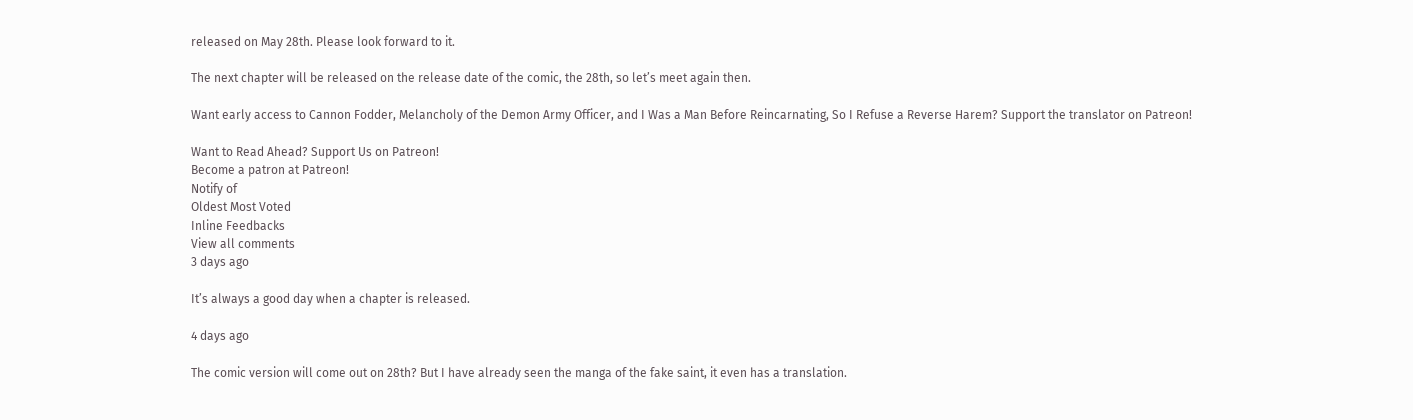released on May 28th. Please look forward to it.

The next chapter will be released on the release date of the comic, the 28th, so let’s meet again then.

Want early access to Cannon Fodder, Melancholy of the Demon Army Officer, and I Was a Man Before Reincarnating, So I Refuse a Reverse Harem? Support the translator on Patreon!

Want to Read Ahead? Support Us on Patreon!
Become a patron at Patreon!
Notify of
Oldest Most Voted
Inline Feedbacks
View all comments
3 days ago

It’s always a good day when a chapter is released.

4 days ago

The comic version will come out on 28th? But I have already seen the manga of the fake saint, it even has a translation.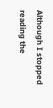Although I stopped reading the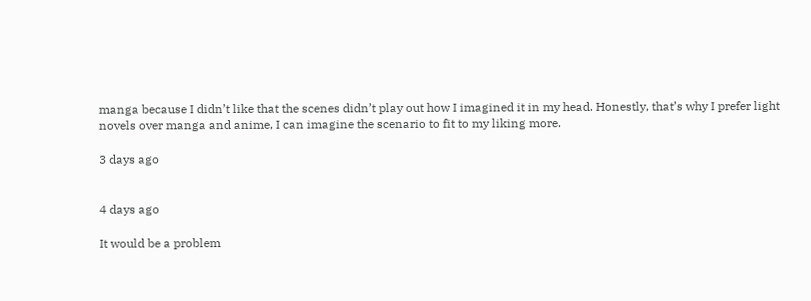manga because I didn’t like that the scenes didn’t play out how I imagined it in my head. Honestly, that’s why I prefer light novels over manga and anime, I can imagine the scenario to fit to my liking more.

3 days ago


4 days ago

It would be a problem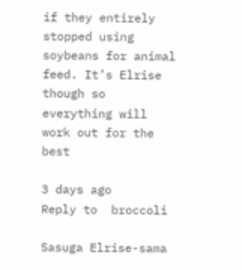if they entirely stopped using soybeans for animal feed. It’s Elrise though so everything will work out for the best

3 days ago
Reply to  broccoli

Sasuga Elrise-sama